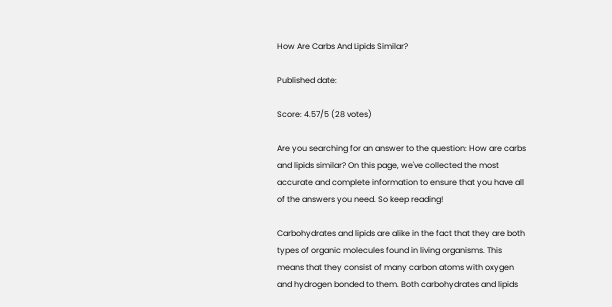How Are Carbs And Lipids Similar?

Published date:

Score: 4.57/5 (28 votes)

Are you searching for an answer to the question: How are carbs and lipids similar? On this page, we've collected the most accurate and complete information to ensure that you have all of the answers you need. So keep reading!

Carbohydrates and lipids are alike in the fact that they are both types of organic molecules found in living organisms. This means that they consist of many carbon atoms with oxygen and hydrogen bonded to them. Both carbohydrates and lipids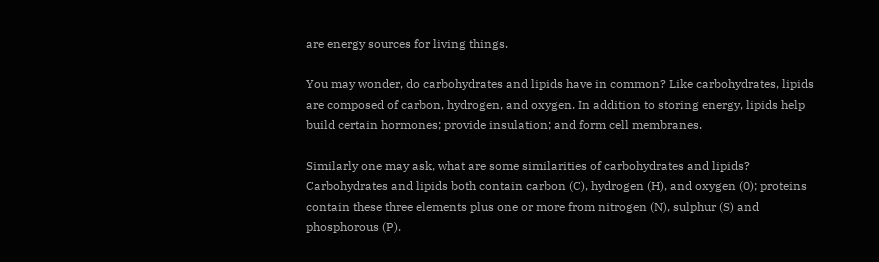are energy sources for living things.

You may wonder, do carbohydrates and lipids have in common? Like carbohydrates, lipids are composed of carbon, hydrogen, and oxygen. In addition to storing energy, lipids help build certain hormones; provide insulation; and form cell membranes.

Similarly one may ask, what are some similarities of carbohydrates and lipids? Carbohydrates and lipids both contain carbon (C), hydrogen (H), and oxygen (0); proteins contain these three elements plus one or more from nitrogen (N), sulphur (S) and phosphorous (P).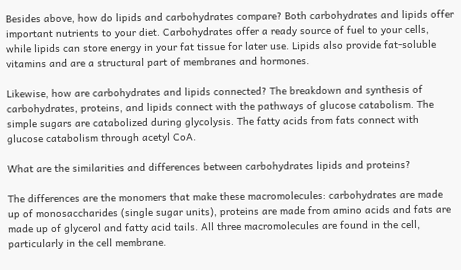Besides above, how do lipids and carbohydrates compare? Both carbohydrates and lipids offer important nutrients to your diet. Carbohydrates offer a ready source of fuel to your cells, while lipids can store energy in your fat tissue for later use. Lipids also provide fat-soluble vitamins and are a structural part of membranes and hormones.

Likewise, how are carbohydrates and lipids connected? The breakdown and synthesis of carbohydrates, proteins, and lipids connect with the pathways of glucose catabolism. The simple sugars are catabolized during glycolysis. The fatty acids from fats connect with glucose catabolism through acetyl CoA.

What are the similarities and differences between carbohydrates lipids and proteins?

The differences are the monomers that make these macromolecules: carbohydrates are made up of monosaccharides (single sugar units), proteins are made from amino acids and fats are made up of glycerol and fatty acid tails. All three macromolecules are found in the cell, particularly in the cell membrane.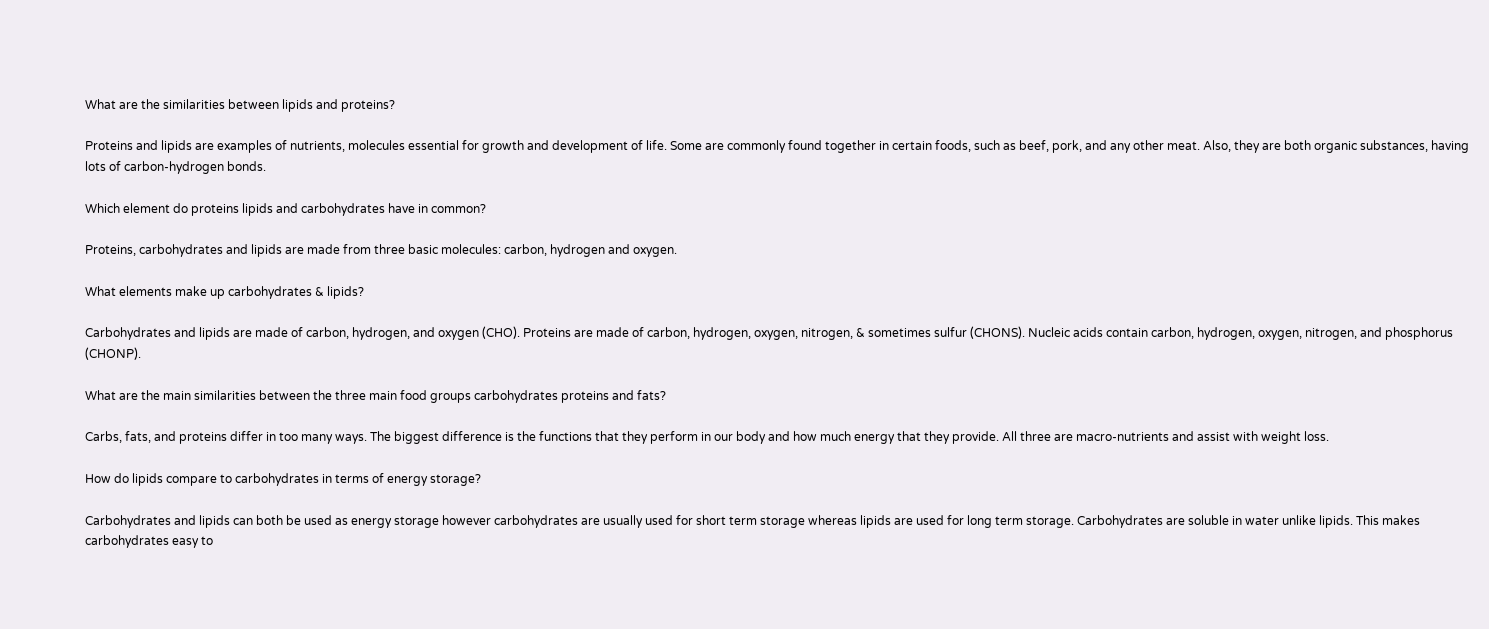What are the similarities between lipids and proteins?

Proteins and lipids are examples of nutrients, molecules essential for growth and development of life. Some are commonly found together in certain foods, such as beef, pork, and any other meat. Also, they are both organic substances, having lots of carbon-hydrogen bonds.

Which element do proteins lipids and carbohydrates have in common?

Proteins, carbohydrates and lipids are made from three basic molecules: carbon, hydrogen and oxygen.

What elements make up carbohydrates & lipids?

Carbohydrates and lipids are made of carbon, hydrogen, and oxygen (CHO). Proteins are made of carbon, hydrogen, oxygen, nitrogen, & sometimes sulfur (CHONS). Nucleic acids contain carbon, hydrogen, oxygen, nitrogen, and phosphorus (CHONP).

What are the main similarities between the three main food groups carbohydrates proteins and fats?

Carbs, fats, and proteins differ in too many ways. The biggest difference is the functions that they perform in our body and how much energy that they provide. All three are macro-nutrients and assist with weight loss.

How do lipids compare to carbohydrates in terms of energy storage?

Carbohydrates and lipids can both be used as energy storage however carbohydrates are usually used for short term storage whereas lipids are used for long term storage. Carbohydrates are soluble in water unlike lipids. This makes carbohydrates easy to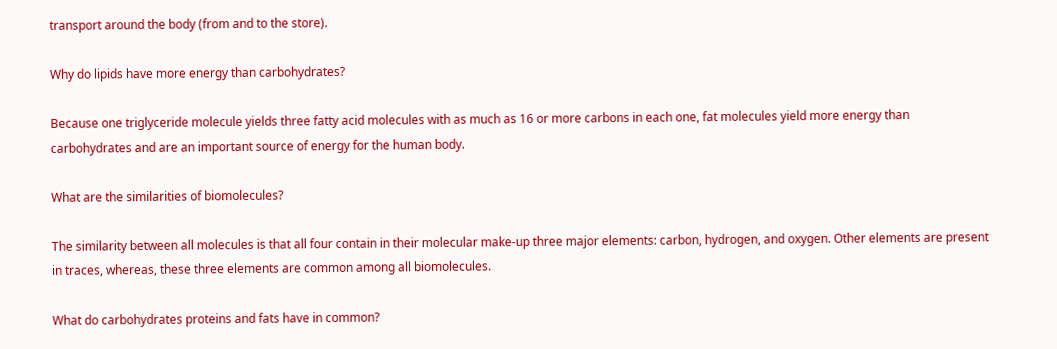transport around the body (from and to the store).

Why do lipids have more energy than carbohydrates?

Because one triglyceride molecule yields three fatty acid molecules with as much as 16 or more carbons in each one, fat molecules yield more energy than carbohydrates and are an important source of energy for the human body.

What are the similarities of biomolecules?

The similarity between all molecules is that all four contain in their molecular make-up three major elements: carbon, hydrogen, and oxygen. Other elements are present in traces, whereas, these three elements are common among all biomolecules.

What do carbohydrates proteins and fats have in common?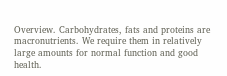Overview. Carbohydrates, fats and proteins are macronutrients. We require them in relatively large amounts for normal function and good health.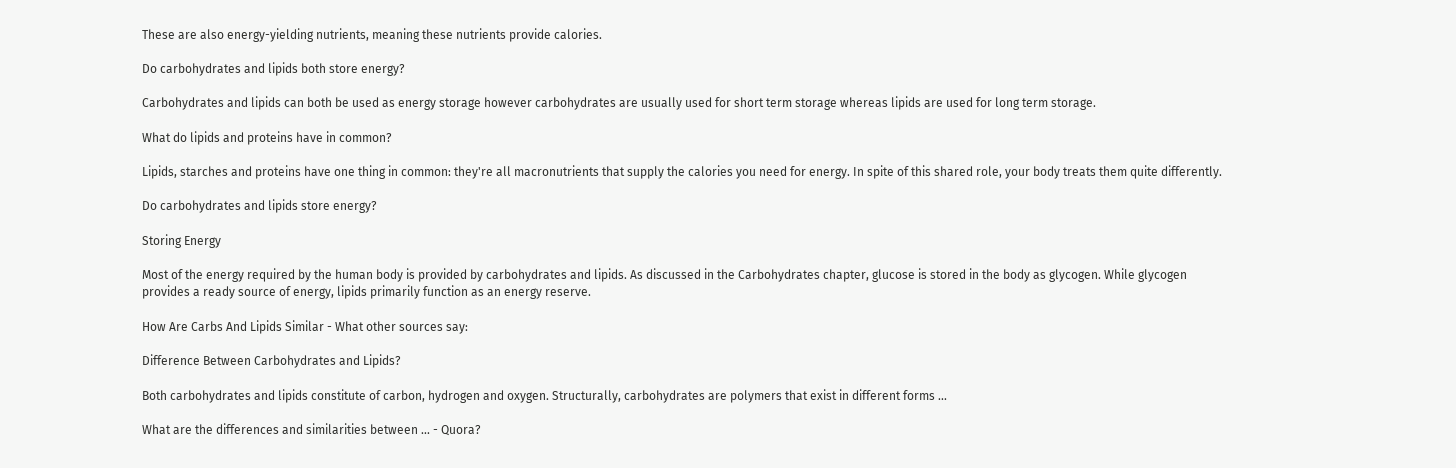These are also energy-yielding nutrients, meaning these nutrients provide calories.

Do carbohydrates and lipids both store energy?

Carbohydrates and lipids can both be used as energy storage however carbohydrates are usually used for short term storage whereas lipids are used for long term storage.

What do lipids and proteins have in common?

Lipids, starches and proteins have one thing in common: they're all macronutrients that supply the calories you need for energy. In spite of this shared role, your body treats them quite differently.

Do carbohydrates and lipids store energy?

Storing Energy

Most of the energy required by the human body is provided by carbohydrates and lipids. As discussed in the Carbohydrates chapter, glucose is stored in the body as glycogen. While glycogen provides a ready source of energy, lipids primarily function as an energy reserve.

How Are Carbs And Lipids Similar - What other sources say:

Difference Between Carbohydrates and Lipids?

Both carbohydrates and lipids constitute of carbon, hydrogen and oxygen. Structurally, carbohydrates are polymers that exist in different forms ...

What are the differences and similarities between ... - Quora?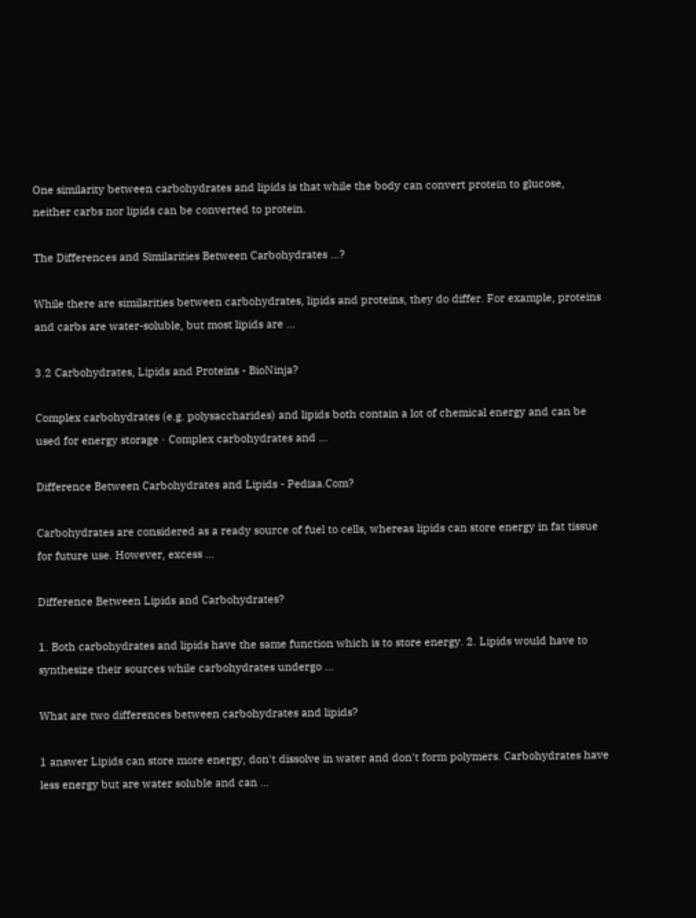One similarity between carbohydrates and lipids is that while the body can convert protein to glucose, neither carbs nor lipids can be converted to protein.

The Differences and Similarities Between Carbohydrates ...?

While there are similarities between carbohydrates, lipids and proteins, they do differ. For example, proteins and carbs are water-soluble, but most lipids are ...

3.2 Carbohydrates, Lipids and Proteins - BioNinja?

Complex carbohydrates (e.g. polysaccharides) and lipids both contain a lot of chemical energy and can be used for energy storage · Complex carbohydrates and ...

Difference Between Carbohydrates and Lipids - Pediaa.Com?

Carbohydrates are considered as a ready source of fuel to cells, whereas lipids can store energy in fat tissue for future use. However, excess ...

Difference Between Lipids and Carbohydrates?

1. Both carbohydrates and lipids have the same function which is to store energy. 2. Lipids would have to synthesize their sources while carbohydrates undergo ...

What are two differences between carbohydrates and lipids?

1 answer Lipids can store more energy, don't dissolve in water and don't form polymers. Carbohydrates have less energy but are water soluble and can ...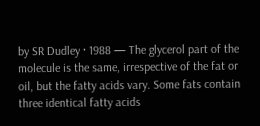by SR Dudley · 1988 — The glycerol part of the molecule is the same, irrespective of the fat or oil, but the fatty acids vary. Some fats contain three identical fatty acids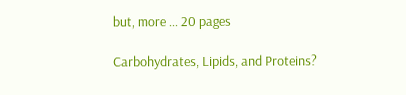but, more ... 20 pages

Carbohydrates, Lipids, and Proteins?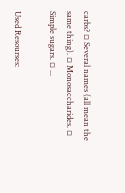carbs? ▫ Several names (all mean the same thing). ▫ Monosaccharides. ▫ Simple sugars. ▫ ...

Used Resourses: